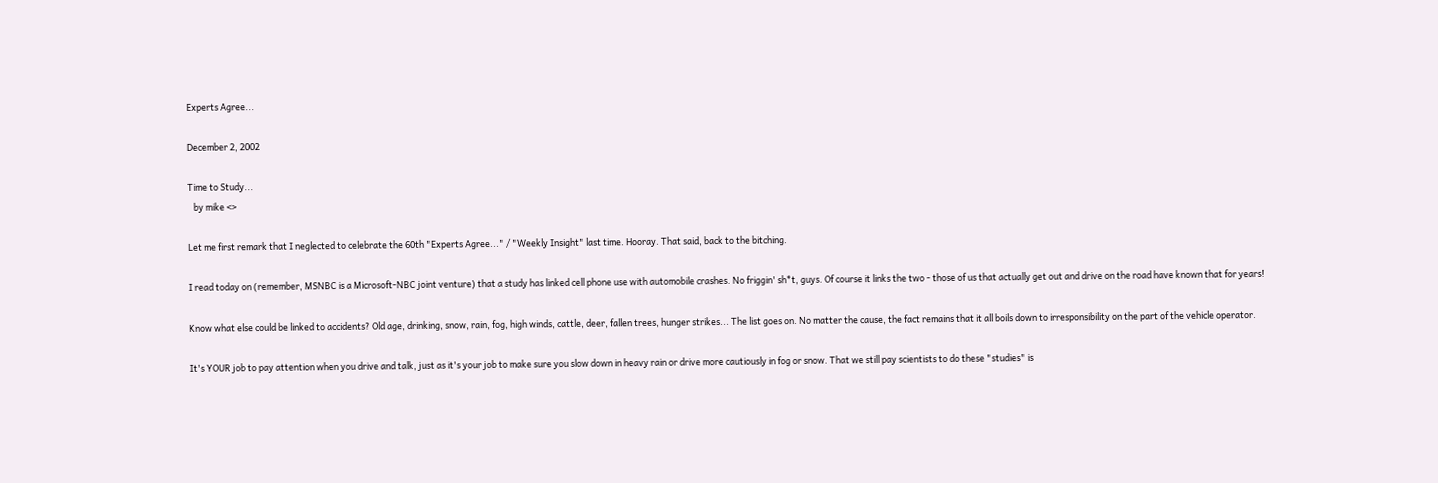Experts Agree...

December 2, 2002

Time to Study...
   by mike <>

Let me first remark that I neglected to celebrate the 60th "Experts Agree..." / "Weekly Insight" last time. Hooray. That said, back to the bitching.

I read today on (remember, MSNBC is a Microsoft-NBC joint venture) that a study has linked cell phone use with automobile crashes. No friggin' sh*t, guys. Of course it links the two - those of us that actually get out and drive on the road have known that for years!

Know what else could be linked to accidents? Old age, drinking, snow, rain, fog, high winds, cattle, deer, fallen trees, hunger strikes... The list goes on. No matter the cause, the fact remains that it all boils down to irresponsibility on the part of the vehicle operator.

It's YOUR job to pay attention when you drive and talk, just as it's your job to make sure you slow down in heavy rain or drive more cautiously in fog or snow. That we still pay scientists to do these "studies" is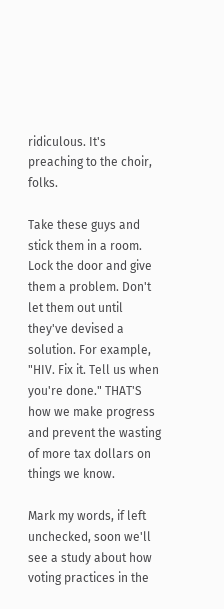ridiculous. It's preaching to the choir, folks.

Take these guys and stick them in a room. Lock the door and give them a problem. Don't let them out until they've devised a solution. For example, "HIV. Fix it. Tell us when you're done." THAT'S how we make progress and prevent the wasting of more tax dollars on things we know.

Mark my words, if left unchecked, soon we'll see a study about how voting practices in the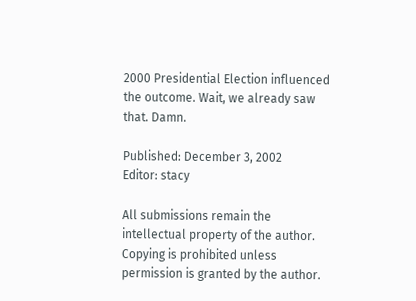2000 Presidential Election influenced the outcome. Wait, we already saw that. Damn.

Published: December 3, 2002
Editor: stacy

All submissions remain the intellectual property of the author. Copying is prohibited unless permission is granted by the author.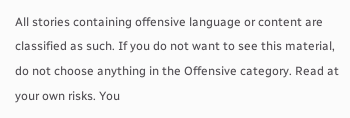All stories containing offensive language or content are classified as such. If you do not want to see this material, do not choose anything in the Offensive category. Read at your own risks. You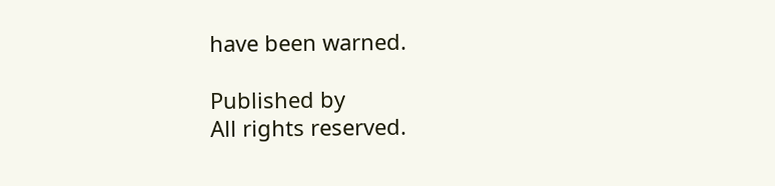have been warned.

Published by
All rights reserved.